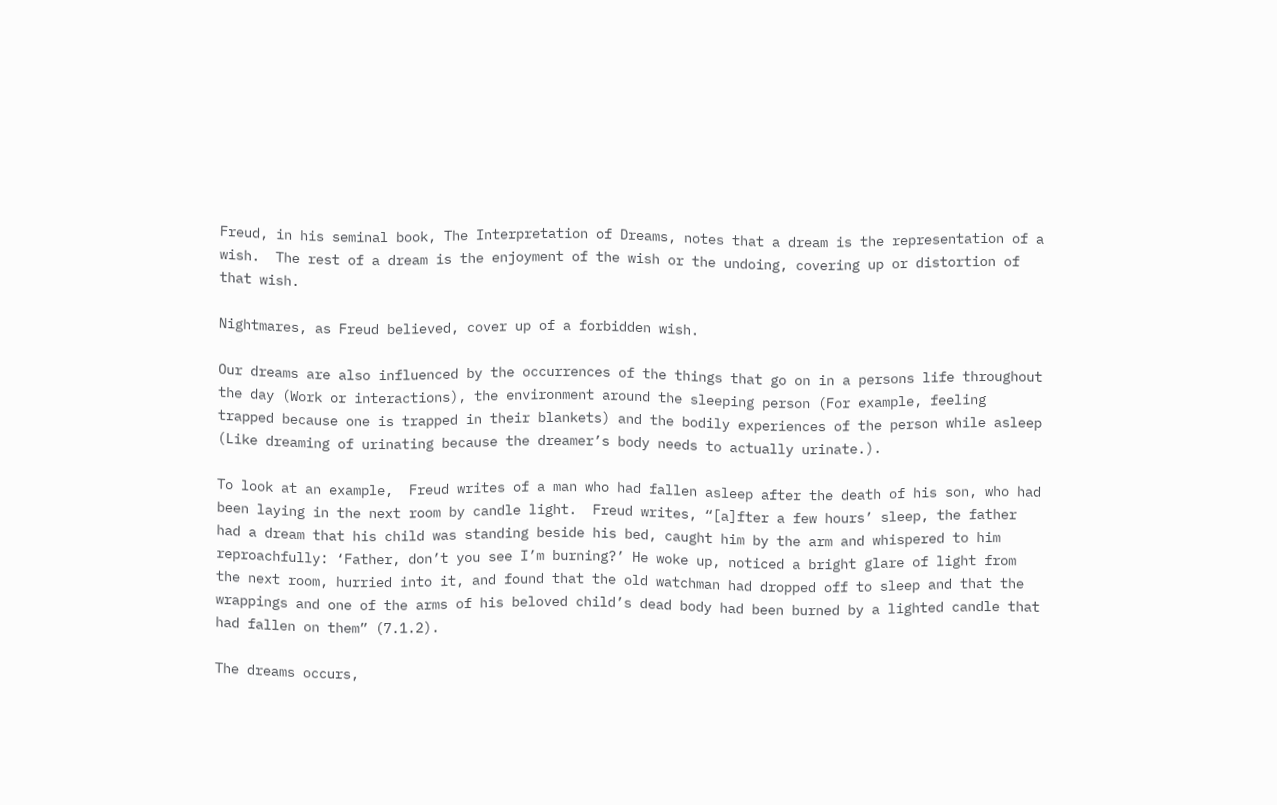Freud, in his seminal book, The Interpretation of Dreams, notes that a dream is the representation of a wish.  The rest of a dream is the enjoyment of the wish or the undoing, covering up or distortion of that wish.

Nightmares, as Freud believed, cover up of a forbidden wish.

Our dreams are also influenced by the occurrences of the things that go on in a persons life throughout the day (Work or interactions), the environment around the sleeping person (For example, feeling trapped because one is trapped in their blankets) and the bodily experiences of the person while asleep (Like dreaming of urinating because the dreamer’s body needs to actually urinate.).

To look at an example,  Freud writes of a man who had fallen asleep after the death of his son, who had been laying in the next room by candle light.  Freud writes, “[a]fter a few hours’ sleep, the father had a dream that his child was standing beside his bed, caught him by the arm and whispered to him reproachfully: ‘Father, don’t you see I’m burning?’ He woke up, noticed a bright glare of light from the next room, hurried into it, and found that the old watchman had dropped off to sleep and that the wrappings and one of the arms of his beloved child’s dead body had been burned by a lighted candle that had fallen on them” (7.1.2).

The dreams occurs,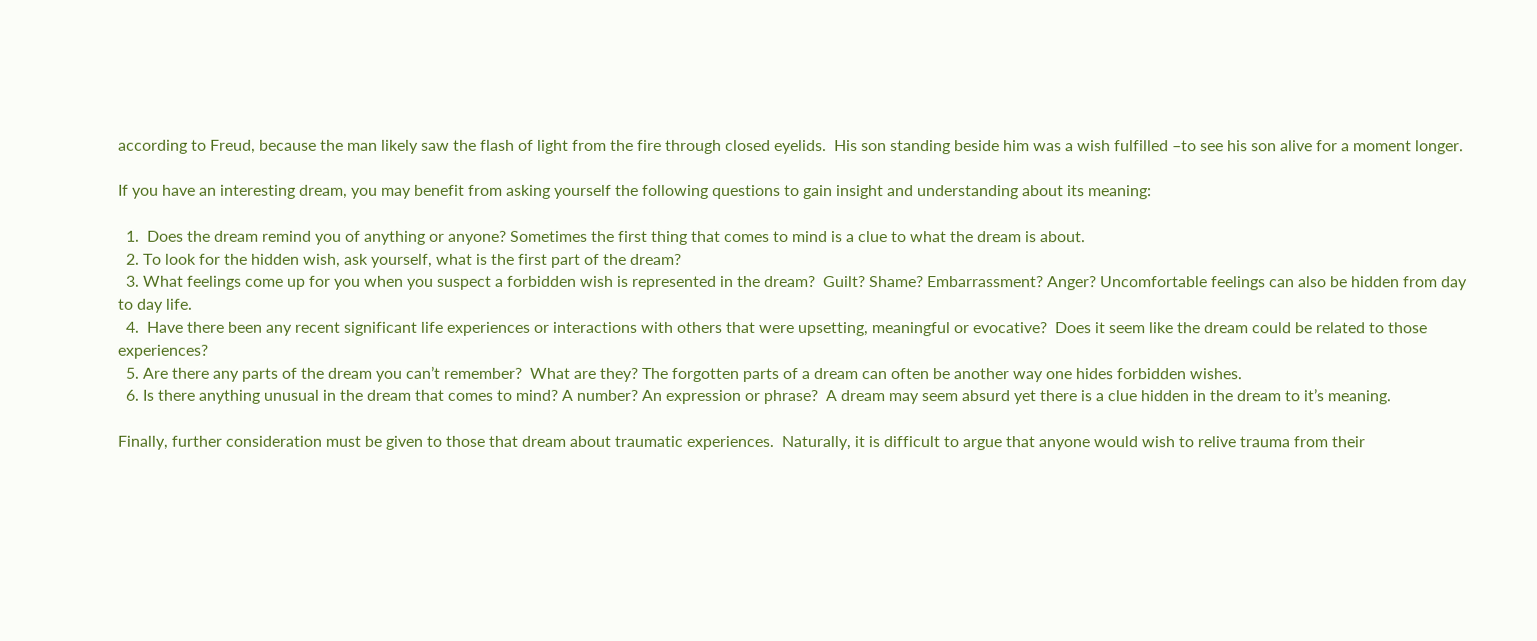according to Freud, because the man likely saw the flash of light from the fire through closed eyelids.  His son standing beside him was a wish fulfilled –to see his son alive for a moment longer.

If you have an interesting dream, you may benefit from asking yourself the following questions to gain insight and understanding about its meaning:

  1.  Does the dream remind you of anything or anyone? Sometimes the first thing that comes to mind is a clue to what the dream is about.
  2. To look for the hidden wish, ask yourself, what is the first part of the dream?
  3. What feelings come up for you when you suspect a forbidden wish is represented in the dream?  Guilt? Shame? Embarrassment? Anger? Uncomfortable feelings can also be hidden from day to day life.
  4.  Have there been any recent significant life experiences or interactions with others that were upsetting, meaningful or evocative?  Does it seem like the dream could be related to those experiences?
  5. Are there any parts of the dream you can’t remember?  What are they? The forgotten parts of a dream can often be another way one hides forbidden wishes.
  6. Is there anything unusual in the dream that comes to mind? A number? An expression or phrase?  A dream may seem absurd yet there is a clue hidden in the dream to it’s meaning.

Finally, further consideration must be given to those that dream about traumatic experiences.  Naturally, it is difficult to argue that anyone would wish to relive trauma from their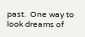past.  One way to look dreams of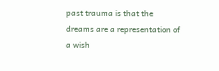past trauma is that the dreams are a representation of a wish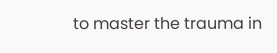to master the trauma in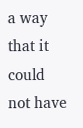a way that it could not have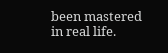been mastered in real life.